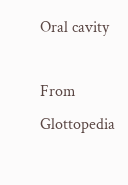Oral cavity

From Glottopedia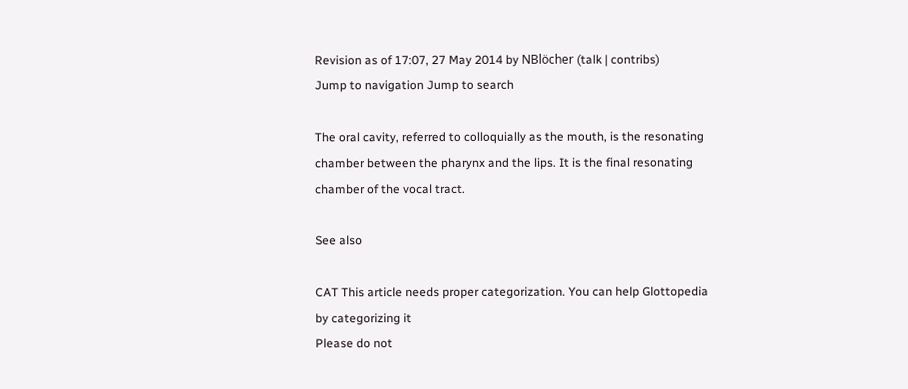Revision as of 17:07, 27 May 2014 by NBlöcher (talk | contribs)
Jump to navigation Jump to search

The oral cavity, referred to colloquially as the mouth, is the resonating chamber between the pharynx and the lips. It is the final resonating chamber of the vocal tract.

See also

CAT This article needs proper categorization. You can help Glottopedia by categorizing it
Please do not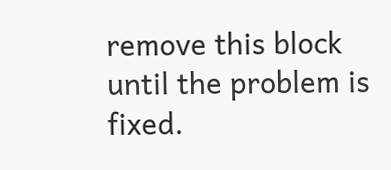remove this block until the problem is fixed.